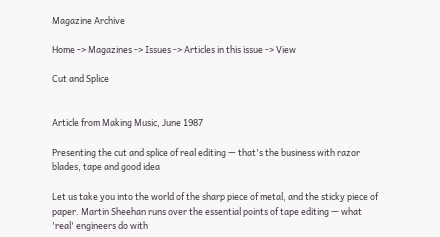Magazine Archive

Home -> Magazines -> Issues -> Articles in this issue -> View

Cut and Splice


Article from Making Music, June 1987

Presenting the cut and splice of real editing — that's the business with razor blades, tape and good idea

Let us take you into the world of the sharp piece of metal, and the sticky piece of paper. Martin Sheehan runs over the essential points of tape editing — what 'real' engineers do with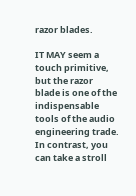razor blades.

IT MAY seem a touch primitive, but the razor blade is one of the indispensable tools of the audio engineering trade. In contrast, you can take a stroll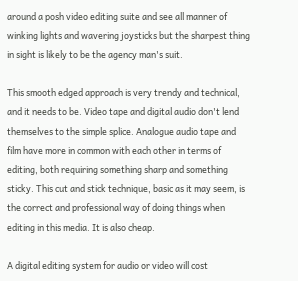around a posh video editing suite and see all manner of winking lights and wavering joysticks but the sharpest thing in sight is likely to be the agency man's suit.

This smooth edged approach is very trendy and technical, and it needs to be. Video tape and digital audio don't lend themselves to the simple splice. Analogue audio tape and film have more in common with each other in terms of editing, both requiring something sharp and something sticky. This cut and stick technique, basic as it may seem, is the correct and professional way of doing things when editing in this media. It is also cheap.

A digital editing system for audio or video will cost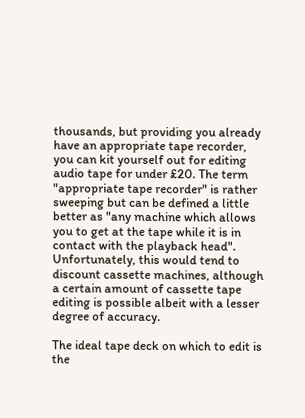thousands, but providing you already have an appropriate tape recorder, you can kit yourself out for editing audio tape for under £20. The term "appropriate tape recorder" is rather sweeping but can be defined a little better as "any machine which allows you to get at the tape while it is in contact with the playback head". Unfortunately, this would tend to discount cassette machines, although a certain amount of cassette tape editing is possible albeit with a lesser degree of accuracy.

The ideal tape deck on which to edit is the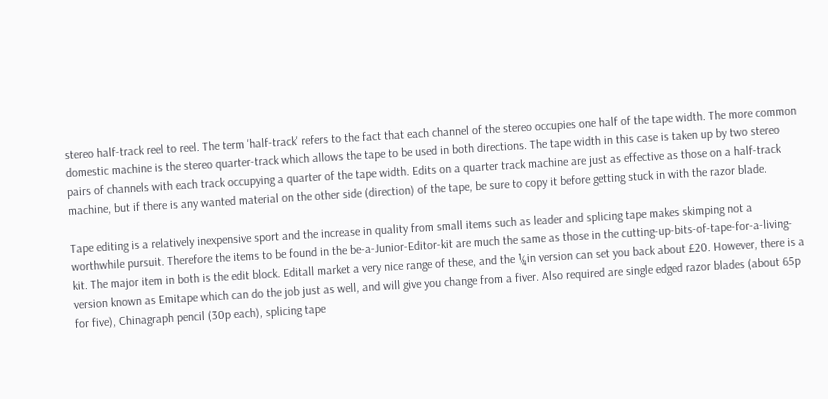stereo half-track reel to reel. The term 'half-track' refers to the fact that each channel of the stereo occupies one half of the tape width. The more common domestic machine is the stereo quarter-track which allows the tape to be used in both directions. The tape width in this case is taken up by two stereo pairs of channels with each track occupying a quarter of the tape width. Edits on a quarter track machine are just as effective as those on a half-track machine, but if there is any wanted material on the other side (direction) of the tape, be sure to copy it before getting stuck in with the razor blade.

Tape editing is a relatively inexpensive sport and the increase in quality from small items such as leader and splicing tape makes skimping not a worthwhile pursuit. Therefore the items to be found in the be-a-Junior-Editor-kit are much the same as those in the cutting-up-bits-of-tape-for-a-living-kit. The major item in both is the edit block. Editall market a very nice range of these, and the ¼in version can set you back about £20. However, there is a version known as Emitape which can do the job just as well, and will give you change from a fiver. Also required are single edged razor blades (about 65p for five), Chinagraph pencil (30p each), splicing tape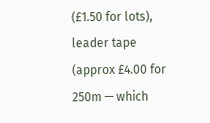(£1.50 for lots), leader tape (approx £4.00 for 250m — which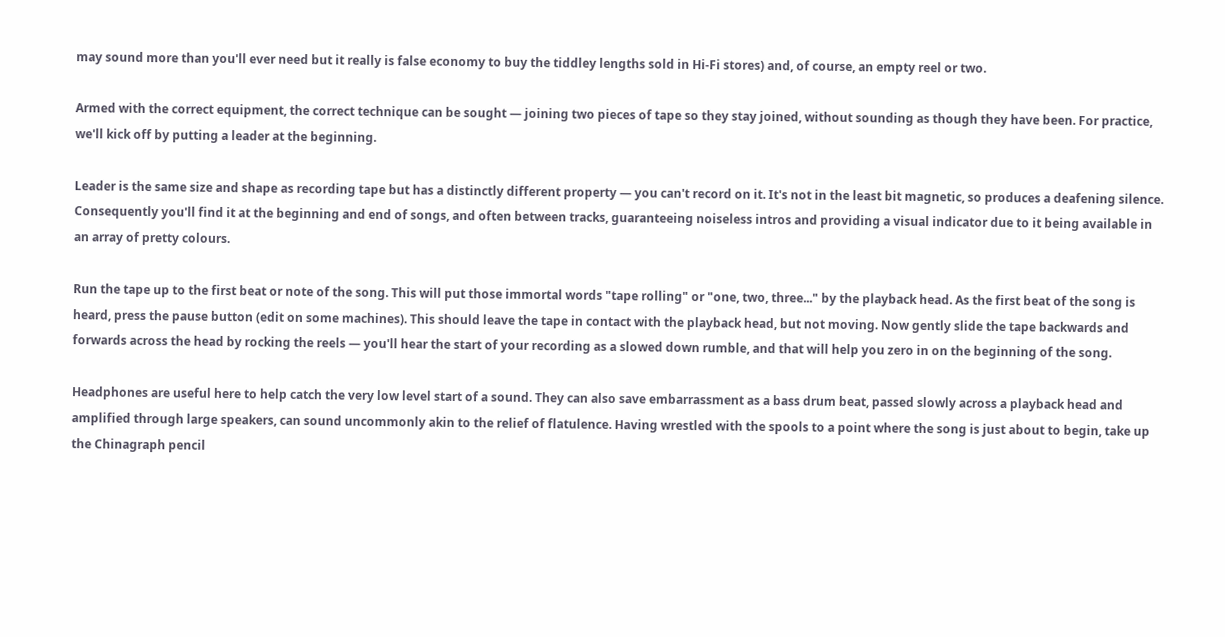may sound more than you'll ever need but it really is false economy to buy the tiddley lengths sold in Hi-Fi stores) and, of course, an empty reel or two.

Armed with the correct equipment, the correct technique can be sought — joining two pieces of tape so they stay joined, without sounding as though they have been. For practice, we'll kick off by putting a leader at the beginning.

Leader is the same size and shape as recording tape but has a distinctly different property — you can't record on it. It's not in the least bit magnetic, so produces a deafening silence. Consequently you'll find it at the beginning and end of songs, and often between tracks, guaranteeing noiseless intros and providing a visual indicator due to it being available in an array of pretty colours.

Run the tape up to the first beat or note of the song. This will put those immortal words "tape rolling" or "one, two, three..." by the playback head. As the first beat of the song is heard, press the pause button (edit on some machines). This should leave the tape in contact with the playback head, but not moving. Now gently slide the tape backwards and forwards across the head by rocking the reels — you'll hear the start of your recording as a slowed down rumble, and that will help you zero in on the beginning of the song.

Headphones are useful here to help catch the very low level start of a sound. They can also save embarrassment as a bass drum beat, passed slowly across a playback head and amplified through large speakers, can sound uncommonly akin to the relief of flatulence. Having wrestled with the spools to a point where the song is just about to begin, take up the Chinagraph pencil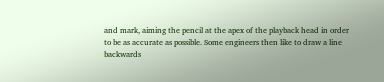and mark, aiming the pencil at the apex of the playback head in order to be as accurate as possible. Some engineers then like to draw a line backwards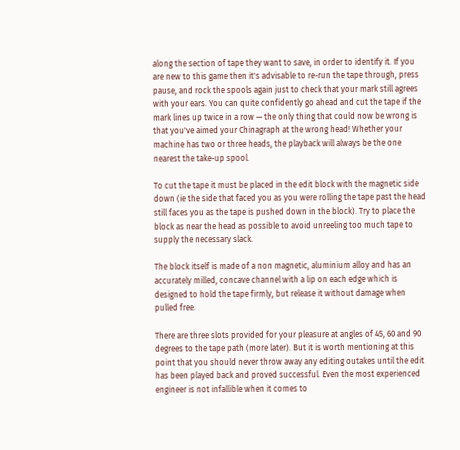along the section of tape they want to save, in order to identify it. If you are new to this game then it's advisable to re-run the tape through, press pause, and rock the spools again just to check that your mark still agrees with your ears. You can quite confidently go ahead and cut the tape if the mark lines up twice in a row — the only thing that could now be wrong is that you've aimed your Chinagraph at the wrong head! Whether your machine has two or three heads, the playback will always be the one nearest the take-up spool.

To cut the tape it must be placed in the edit block with the magnetic side down (ie the side that faced you as you were rolling the tape past the head still faces you as the tape is pushed down in the block). Try to place the block as near the head as possible to avoid unreeling too much tape to supply the necessary slack.

The block itself is made of a non magnetic, aluminium alloy and has an accurately milled, concave channel with a lip on each edge which is designed to hold the tape firmly, but release it without damage when pulled free.

There are three slots provided for your pleasure at angles of 45, 60 and 90 degrees to the tape path (more later). But it is worth mentioning at this point that you should never throw away any editing outakes until the edit has been played back and proved successful. Even the most experienced engineer is not infallible when it comes to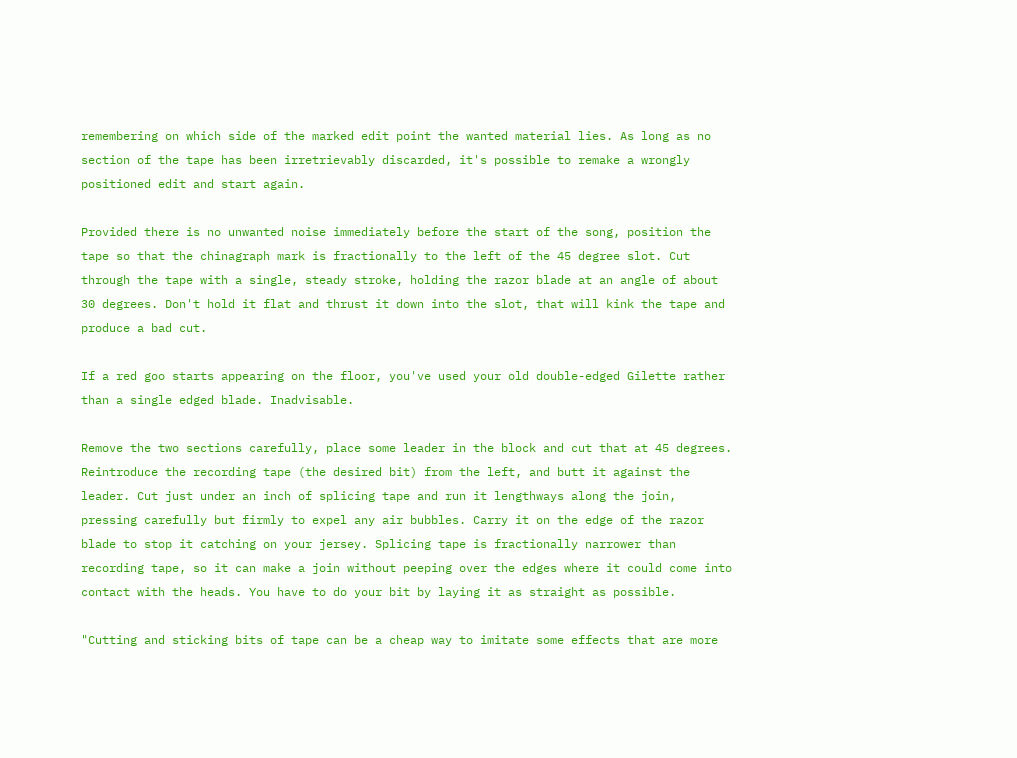remembering on which side of the marked edit point the wanted material lies. As long as no section of the tape has been irretrievably discarded, it's possible to remake a wrongly positioned edit and start again.

Provided there is no unwanted noise immediately before the start of the song, position the tape so that the chinagraph mark is fractionally to the left of the 45 degree slot. Cut through the tape with a single, steady stroke, holding the razor blade at an angle of about 30 degrees. Don't hold it flat and thrust it down into the slot, that will kink the tape and produce a bad cut.

If a red goo starts appearing on the floor, you've used your old double-edged Gilette rather than a single edged blade. Inadvisable.

Remove the two sections carefully, place some leader in the block and cut that at 45 degrees. Reintroduce the recording tape (the desired bit) from the left, and butt it against the leader. Cut just under an inch of splicing tape and run it lengthways along the join, pressing carefully but firmly to expel any air bubbles. Carry it on the edge of the razor blade to stop it catching on your jersey. Splicing tape is fractionally narrower than recording tape, so it can make a join without peeping over the edges where it could come into contact with the heads. You have to do your bit by laying it as straight as possible.

"Cutting and sticking bits of tape can be a cheap way to imitate some effects that are more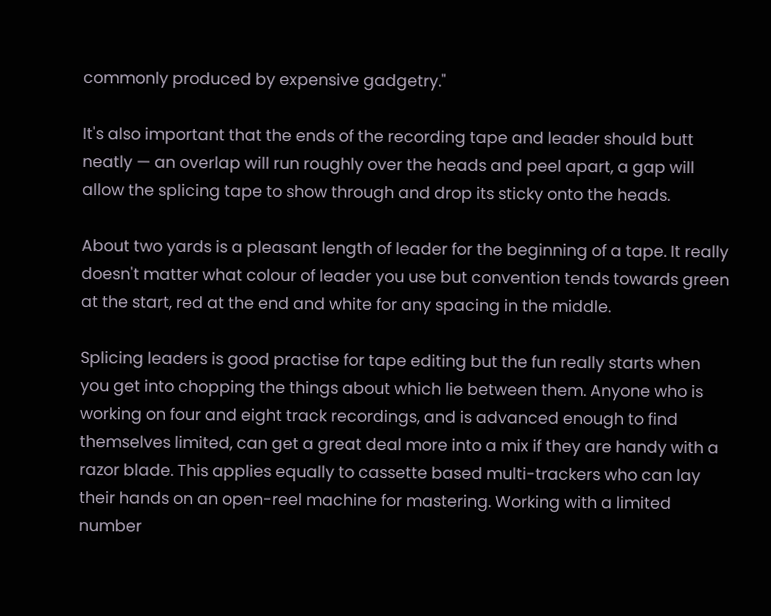commonly produced by expensive gadgetry."

It's also important that the ends of the recording tape and leader should butt neatly — an overlap will run roughly over the heads and peel apart, a gap will allow the splicing tape to show through and drop its sticky onto the heads.

About two yards is a pleasant length of leader for the beginning of a tape. It really doesn't matter what colour of leader you use but convention tends towards green at the start, red at the end and white for any spacing in the middle.

Splicing leaders is good practise for tape editing but the fun really starts when you get into chopping the things about which lie between them. Anyone who is working on four and eight track recordings, and is advanced enough to find themselves limited, can get a great deal more into a mix if they are handy with a razor blade. This applies equally to cassette based multi-trackers who can lay their hands on an open-reel machine for mastering. Working with a limited number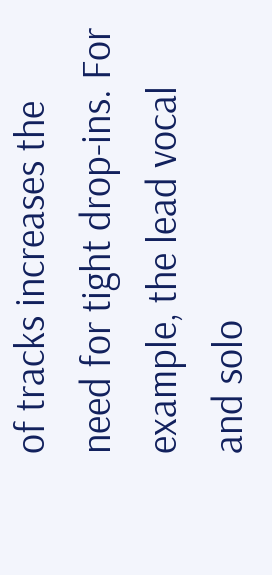of tracks increases the need for tight drop-ins. For example, the lead vocal and solo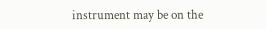instrument may be on the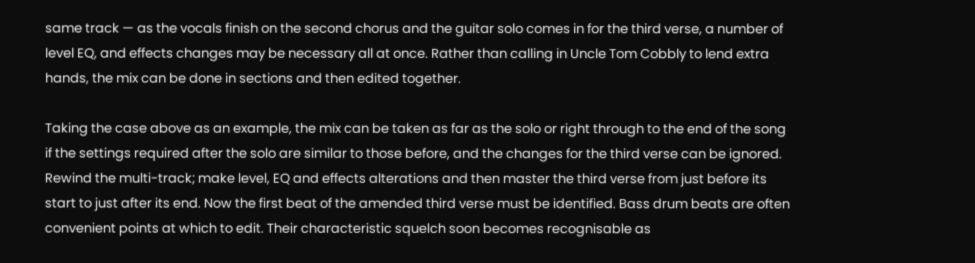same track — as the vocals finish on the second chorus and the guitar solo comes in for the third verse, a number of level EQ, and effects changes may be necessary all at once. Rather than calling in Uncle Tom Cobbly to lend extra hands, the mix can be done in sections and then edited together.

Taking the case above as an example, the mix can be taken as far as the solo or right through to the end of the song if the settings required after the solo are similar to those before, and the changes for the third verse can be ignored. Rewind the multi-track; make level, EQ and effects alterations and then master the third verse from just before its start to just after its end. Now the first beat of the amended third verse must be identified. Bass drum beats are often convenient points at which to edit. Their characteristic squelch soon becomes recognisable as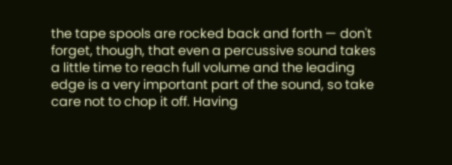the tape spools are rocked back and forth — don't forget, though, that even a percussive sound takes a little time to reach full volume and the leading edge is a very important part of the sound, so take care not to chop it off. Having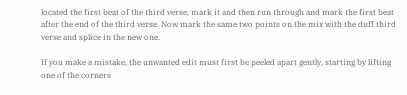located the first beat of the third verse, mark it and then run through and mark the first beat after the end of the third verse. Now mark the same two points on the mix with the duff third verse and splice in the new one.

If you make a mistake, the unwanted edit must first be peeled apart gently, starting by lifting one of the corners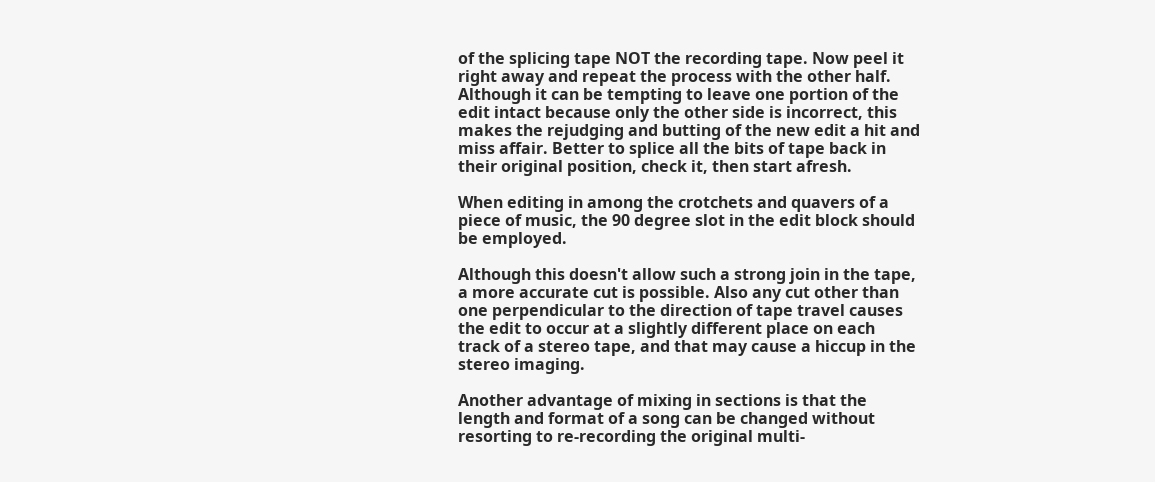of the splicing tape NOT the recording tape. Now peel it right away and repeat the process with the other half. Although it can be tempting to leave one portion of the edit intact because only the other side is incorrect, this makes the rejudging and butting of the new edit a hit and miss affair. Better to splice all the bits of tape back in their original position, check it, then start afresh.

When editing in among the crotchets and quavers of a piece of music, the 90 degree slot in the edit block should be employed.

Although this doesn't allow such a strong join in the tape, a more accurate cut is possible. Also any cut other than one perpendicular to the direction of tape travel causes the edit to occur at a slightly different place on each track of a stereo tape, and that may cause a hiccup in the stereo imaging.

Another advantage of mixing in sections is that the length and format of a song can be changed without resorting to re-recording the original multi-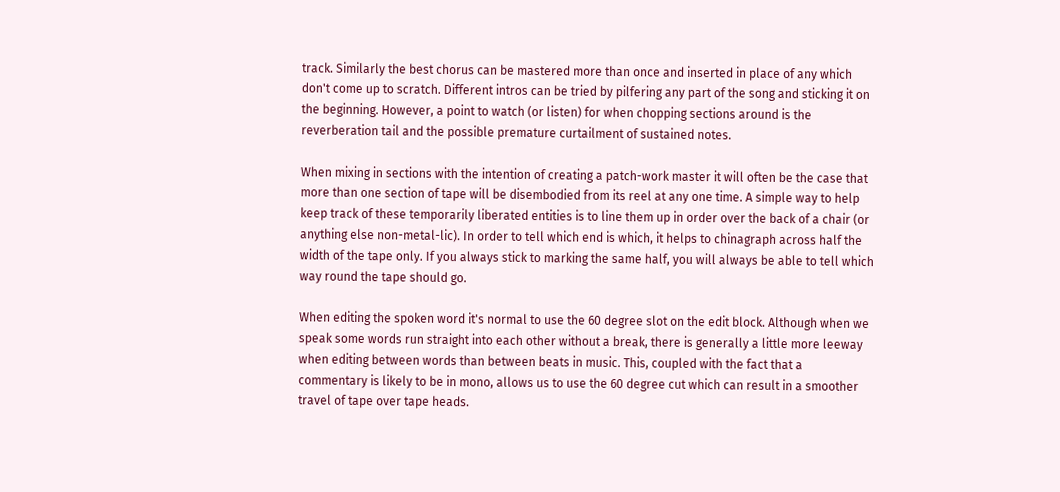track. Similarly the best chorus can be mastered more than once and inserted in place of any which don't come up to scratch. Different intros can be tried by pilfering any part of the song and sticking it on the beginning. However, a point to watch (or listen) for when chopping sections around is the reverberation tail and the possible premature curtailment of sustained notes.

When mixing in sections with the intention of creating a patch-work master it will often be the case that more than one section of tape will be disembodied from its reel at any one time. A simple way to help keep track of these temporarily liberated entities is to line them up in order over the back of a chair (or anything else non-metal-lic). In order to tell which end is which, it helps to chinagraph across half the width of the tape only. If you always stick to marking the same half, you will always be able to tell which way round the tape should go.

When editing the spoken word it's normal to use the 60 degree slot on the edit block. Although when we speak some words run straight into each other without a break, there is generally a little more leeway when editing between words than between beats in music. This, coupled with the fact that a commentary is likely to be in mono, allows us to use the 60 degree cut which can result in a smoother travel of tape over tape heads.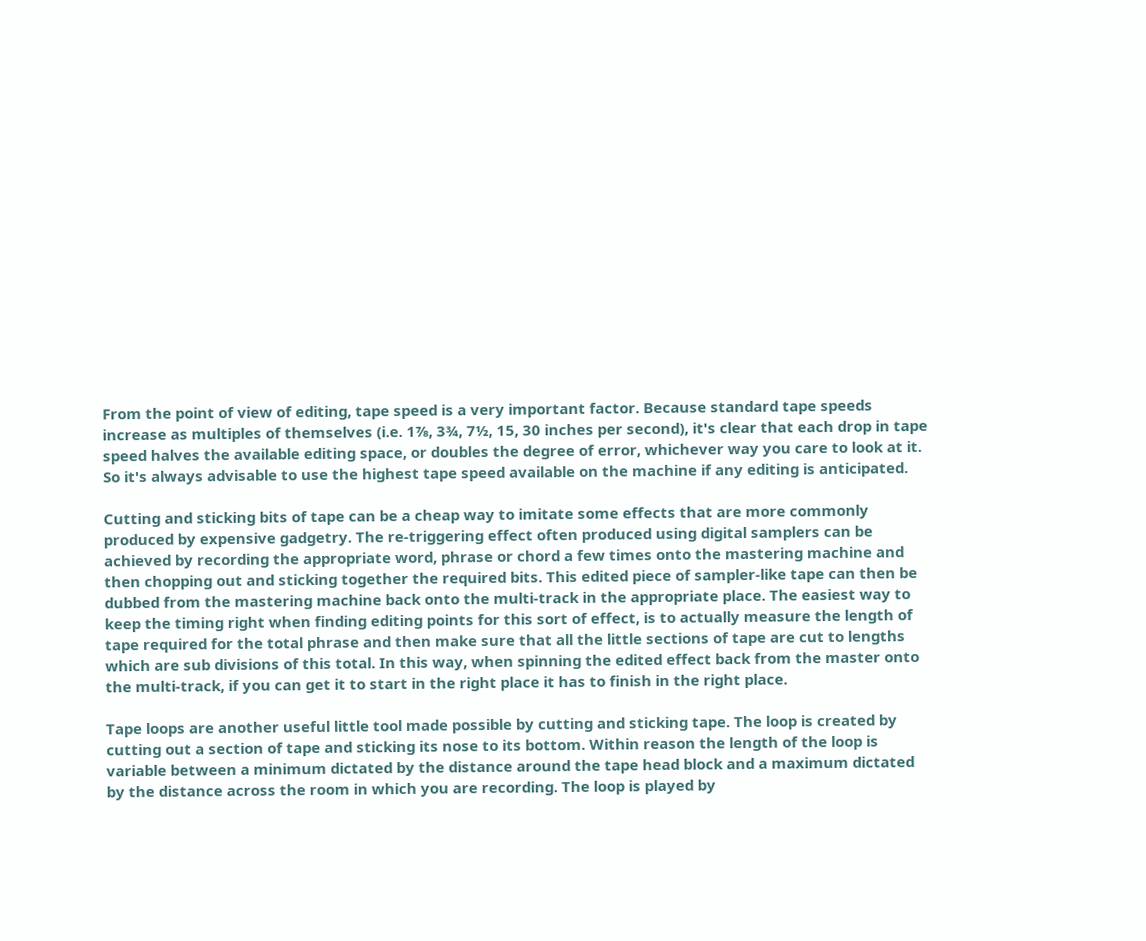From the point of view of editing, tape speed is a very important factor. Because standard tape speeds increase as multiples of themselves (i.e. 1⅞, 3¾, 7½, 15, 30 inches per second), it's clear that each drop in tape speed halves the available editing space, or doubles the degree of error, whichever way you care to look at it. So it's always advisable to use the highest tape speed available on the machine if any editing is anticipated.

Cutting and sticking bits of tape can be a cheap way to imitate some effects that are more commonly produced by expensive gadgetry. The re-triggering effect often produced using digital samplers can be achieved by recording the appropriate word, phrase or chord a few times onto the mastering machine and then chopping out and sticking together the required bits. This edited piece of sampler-like tape can then be dubbed from the mastering machine back onto the multi-track in the appropriate place. The easiest way to keep the timing right when finding editing points for this sort of effect, is to actually measure the length of tape required for the total phrase and then make sure that all the little sections of tape are cut to lengths which are sub divisions of this total. In this way, when spinning the edited effect back from the master onto the multi-track, if you can get it to start in the right place it has to finish in the right place.

Tape loops are another useful little tool made possible by cutting and sticking tape. The loop is created by cutting out a section of tape and sticking its nose to its bottom. Within reason the length of the loop is variable between a minimum dictated by the distance around the tape head block and a maximum dictated by the distance across the room in which you are recording. The loop is played by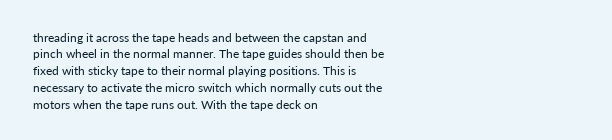threading it across the tape heads and between the capstan and pinch wheel in the normal manner. The tape guides should then be fixed with sticky tape to their normal playing positions. This is necessary to activate the micro switch which normally cuts out the motors when the tape runs out. With the tape deck on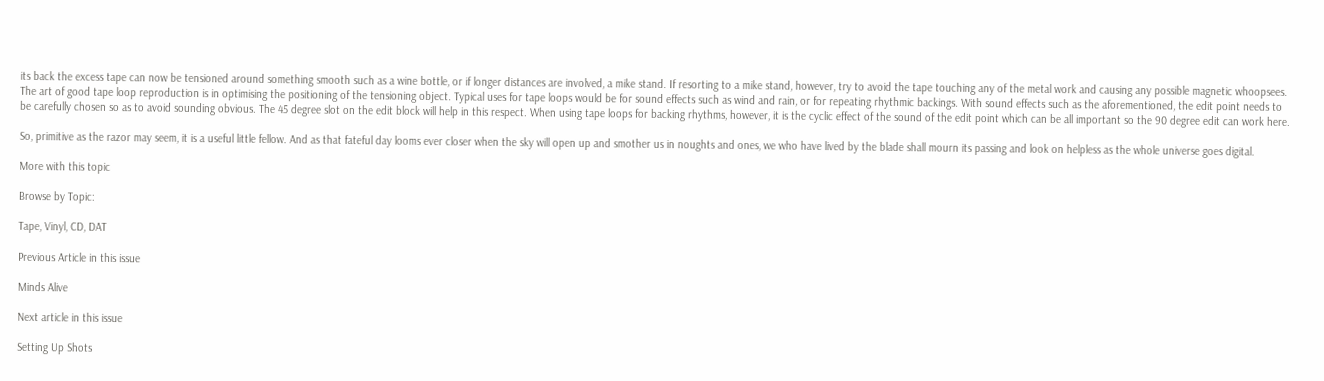its back the excess tape can now be tensioned around something smooth such as a wine bottle, or if longer distances are involved, a mike stand. If resorting to a mike stand, however, try to avoid the tape touching any of the metal work and causing any possible magnetic whoopsees. The art of good tape loop reproduction is in optimising the positioning of the tensioning object. Typical uses for tape loops would be for sound effects such as wind and rain, or for repeating rhythmic backings. With sound effects such as the aforementioned, the edit point needs to be carefully chosen so as to avoid sounding obvious. The 45 degree slot on the edit block will help in this respect. When using tape loops for backing rhythms, however, it is the cyclic effect of the sound of the edit point which can be all important so the 90 degree edit can work here.

So, primitive as the razor may seem, it is a useful little fellow. And as that fateful day looms ever closer when the sky will open up and smother us in noughts and ones, we who have lived by the blade shall mourn its passing and look on helpless as the whole universe goes digital.

More with this topic

Browse by Topic:

Tape, Vinyl, CD, DAT

Previous Article in this issue

Minds Alive

Next article in this issue

Setting Up Shots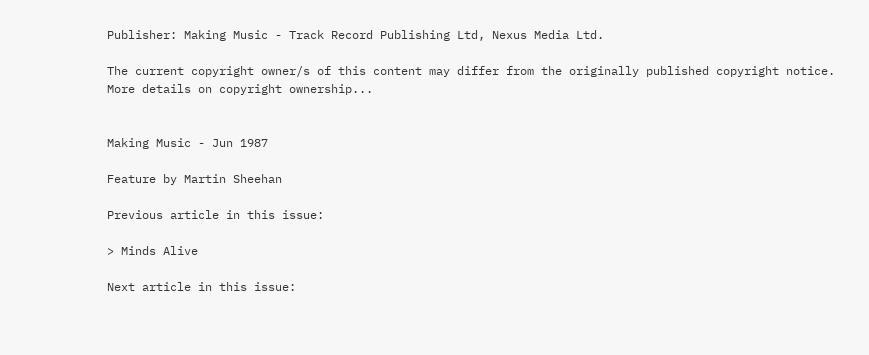Publisher: Making Music - Track Record Publishing Ltd, Nexus Media Ltd.

The current copyright owner/s of this content may differ from the originally published copyright notice.
More details on copyright ownership...


Making Music - Jun 1987

Feature by Martin Sheehan

Previous article in this issue:

> Minds Alive

Next article in this issue: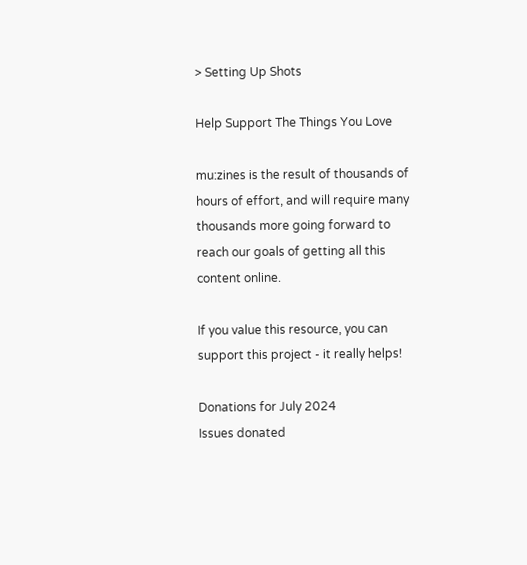> Setting Up Shots

Help Support The Things You Love

mu:zines is the result of thousands of hours of effort, and will require many thousands more going forward to reach our goals of getting all this content online.

If you value this resource, you can support this project - it really helps!

Donations for July 2024
Issues donated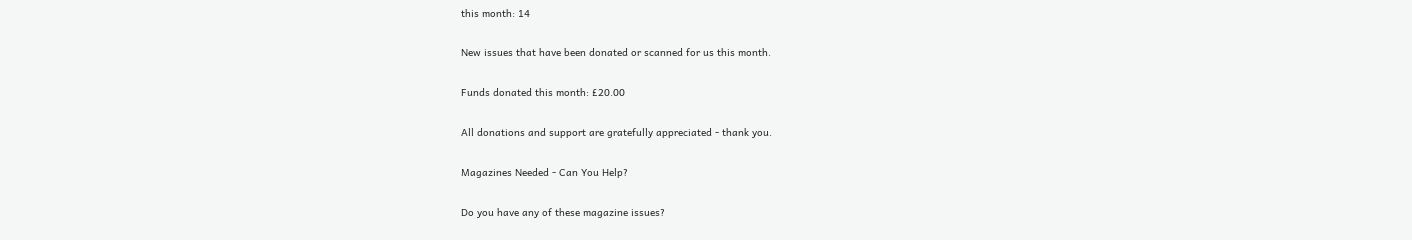this month: 14

New issues that have been donated or scanned for us this month.

Funds donated this month: £20.00

All donations and support are gratefully appreciated - thank you.

Magazines Needed - Can You Help?

Do you have any of these magazine issues?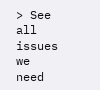> See all issues we need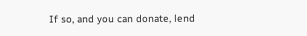If so, and you can donate, lend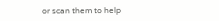or scan them to help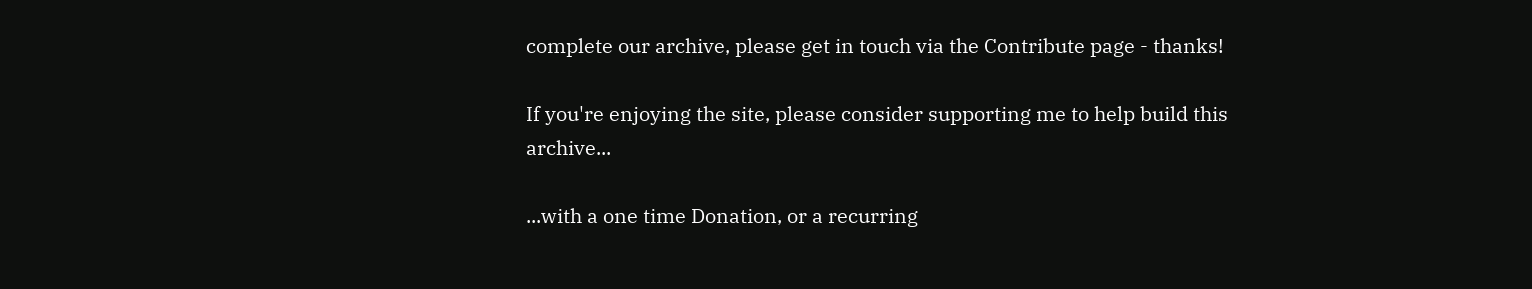complete our archive, please get in touch via the Contribute page - thanks!

If you're enjoying the site, please consider supporting me to help build this archive...

...with a one time Donation, or a recurring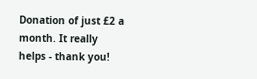Donation of just £2 a month. It really helps - thank you!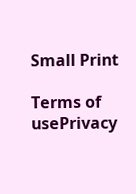Small Print

Terms of usePrivacy